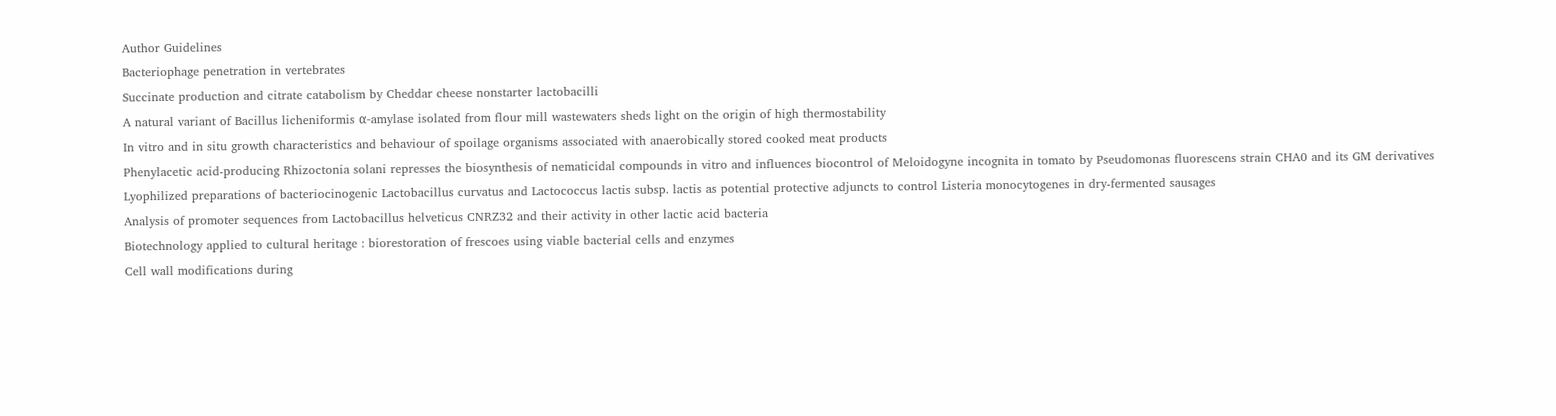Author Guidelines
Bacteriophage penetration in vertebrates
Succinate production and citrate catabolism by Cheddar cheese nonstarter lactobacilli
A natural variant of Bacillus licheniformis α-amylase isolated from flour mill wastewaters sheds light on the origin of high thermostability
In vitro and in situ growth characteristics and behaviour of spoilage organisms associated with anaerobically stored cooked meat products
Phenylacetic acid-producing Rhizoctonia solani represses the biosynthesis of nematicidal compounds in vitro and influences biocontrol of Meloidogyne incognita in tomato by Pseudomonas fluorescens strain CHA0 and its GM derivatives
Lyophilized preparations of bacteriocinogenic Lactobacillus curvatus and Lactococcus lactis subsp. lactis as potential protective adjuncts to control Listeria monocytogenes in dry-fermented sausages
Analysis of promoter sequences from Lactobacillus helveticus CNRZ32 and their activity in other lactic acid bacteria
Biotechnology applied to cultural heritage : biorestoration of frescoes using viable bacterial cells and enzymes
Cell wall modifications during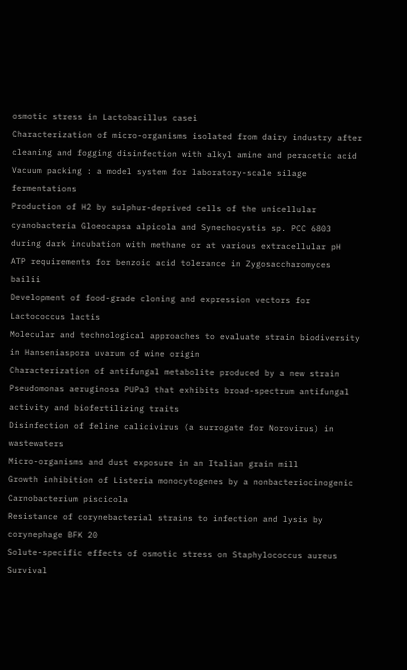osmotic stress in Lactobacillus casei
Characterization of micro-organisms isolated from dairy industry after cleaning and fogging disinfection with alkyl amine and peracetic acid
Vacuum packing : a model system for laboratory-scale silage fermentations
Production of H2 by sulphur-deprived cells of the unicellular cyanobacteria Gloeocapsa alpicola and Synechocystis sp. PCC 6803 during dark incubation with methane or at various extracellular pH
ATP requirements for benzoic acid tolerance in Zygosaccharomyces bailii
Development of food-grade cloning and expression vectors for Lactococcus lactis
Molecular and technological approaches to evaluate strain biodiversity in Hanseniaspora uvarum of wine origin
Characterization of antifungal metabolite produced by a new strain Pseudomonas aeruginosa PUPa3 that exhibits broad-spectrum antifungal activity and biofertilizing traits
Disinfection of feline calicivirus (a surrogate for Norovirus) in wastewaters
Micro-organisms and dust exposure in an Italian grain mill
Growth inhibition of Listeria monocytogenes by a nonbacteriocinogenic Carnobacterium piscicola
Resistance of corynebacterial strains to infection and lysis by corynephage BFK 20
Solute-specific effects of osmotic stress on Staphylococcus aureus
Survival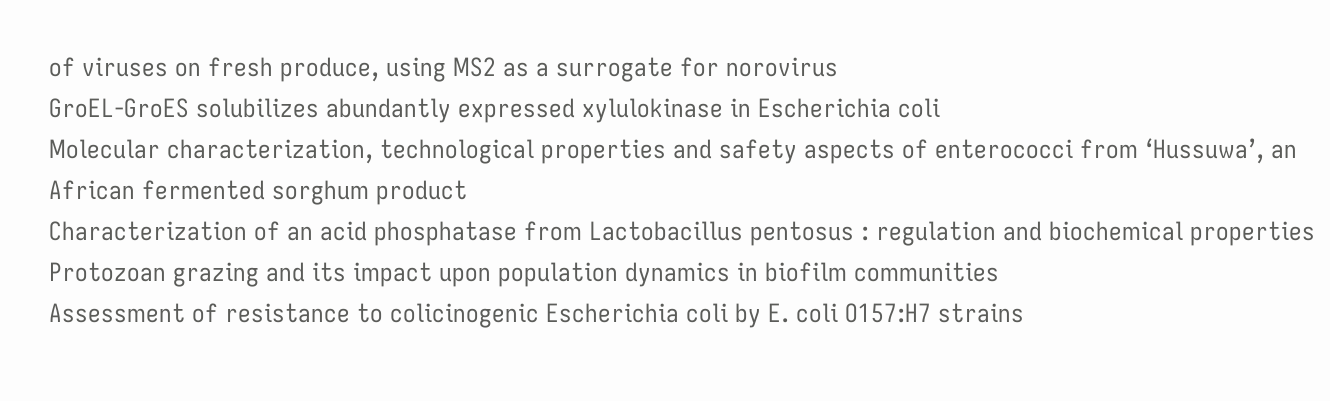of viruses on fresh produce, using MS2 as a surrogate for norovirus
GroEL-GroES solubilizes abundantly expressed xylulokinase in Escherichia coli
Molecular characterization, technological properties and safety aspects of enterococci from ‘Hussuwa’, an African fermented sorghum product
Characterization of an acid phosphatase from Lactobacillus pentosus : regulation and biochemical properties
Protozoan grazing and its impact upon population dynamics in biofilm communities
Assessment of resistance to colicinogenic Escherichia coli by E. coli O157:H7 strains